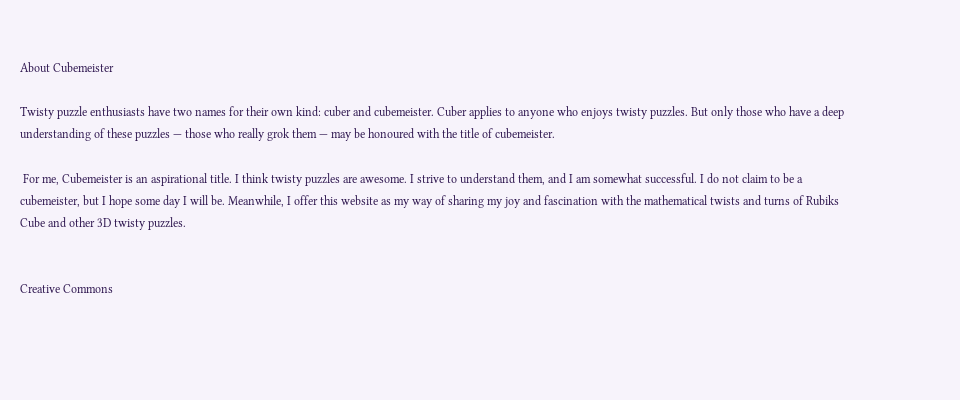About Cubemeister

Twisty puzzle enthusiasts have two names for their own kind: cuber and cubemeister. Cuber applies to anyone who enjoys twisty puzzles. But only those who have a deep understanding of these puzzles — those who really grok them — may be honoured with the title of cubemeister.

 For me, Cubemeister is an aspirational title. I think twisty puzzles are awesome. I strive to understand them, and I am somewhat successful. I do not claim to be a cubemeister, but I hope some day I will be. Meanwhile, I offer this website as my way of sharing my joy and fascination with the mathematical twists and turns of Rubiks Cube and other 3D twisty puzzles.


Creative Commons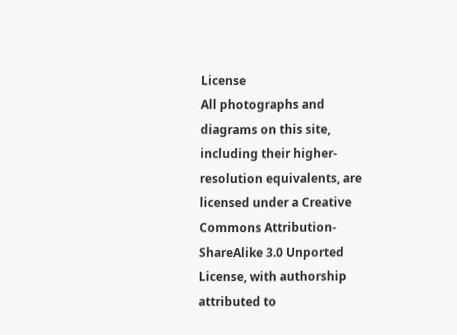License
All photographs and diagrams on this site, including their higher-resolution equivalents, are licensed under a Creative Commons Attribution-ShareAlike 3.0 Unported License, with authorship attributed to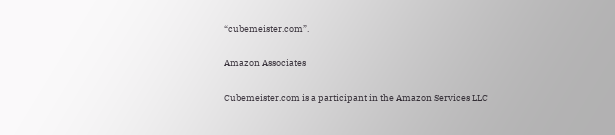“cubemeister.com”.

Amazon Associates

Cubemeister.com is a participant in the Amazon Services LLC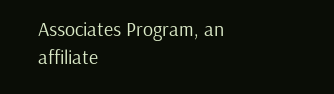Associates Program, an affiliate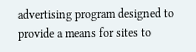advertising program designed to provide a means for sites to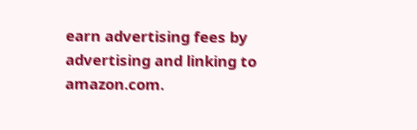earn advertising fees by advertising and linking to amazon.com.